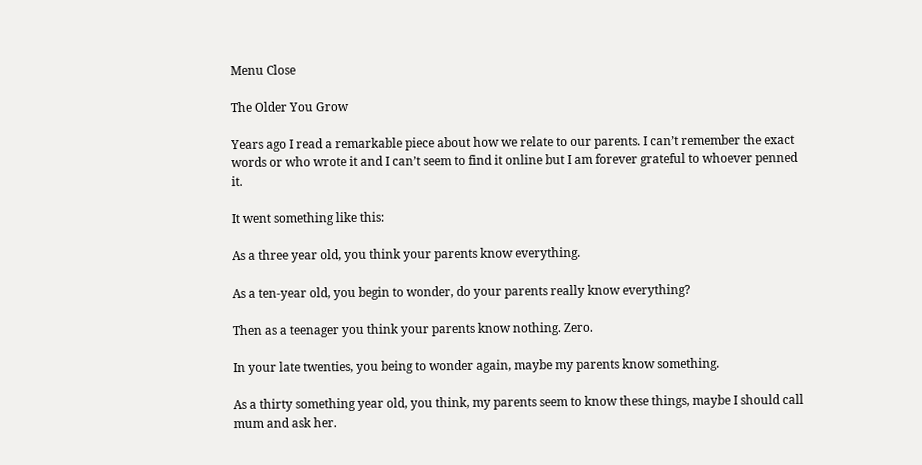Menu Close

The Older You Grow

Years ago I read a remarkable piece about how we relate to our parents. I can’t remember the exact words or who wrote it and I can’t seem to find it online but I am forever grateful to whoever penned it.

It went something like this:

As a three year old, you think your parents know everything.

As a ten-year old, you begin to wonder, do your parents really know everything?

Then as a teenager you think your parents know nothing. Zero.

In your late twenties, you being to wonder again, maybe my parents know something.

As a thirty something year old, you think, my parents seem to know these things, maybe I should call mum and ask her.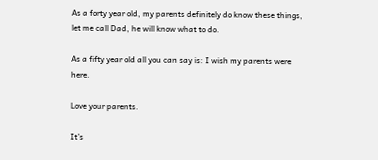As a forty year old, my parents definitely do know these things, let me call Dad, he will know what to do.

As a fifty year old all you can say is: I wish my parents were here.

Love your parents.

It’s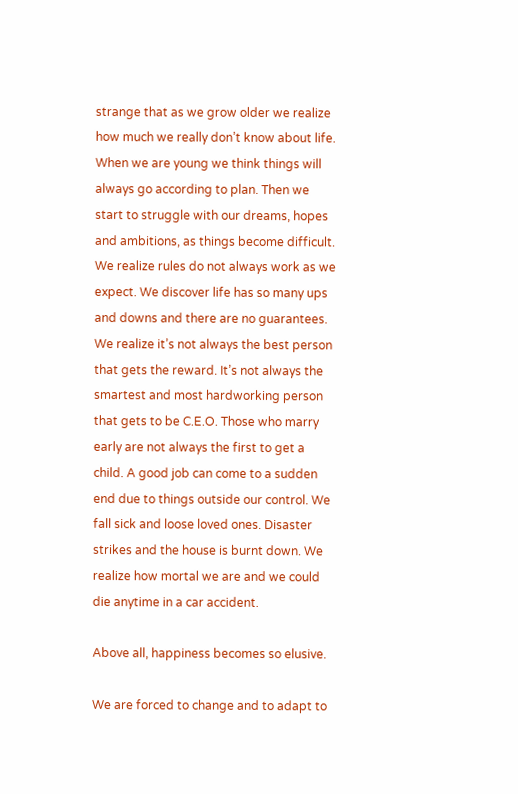strange that as we grow older we realize how much we really don’t know about life. When we are young we think things will always go according to plan. Then we start to struggle with our dreams, hopes and ambitions, as things become difficult. We realize rules do not always work as we expect. We discover life has so many ups and downs and there are no guarantees. We realize it’s not always the best person that gets the reward. It’s not always the smartest and most hardworking person that gets to be C.E.O. Those who marry early are not always the first to get a child. A good job can come to a sudden end due to things outside our control. We fall sick and loose loved ones. Disaster strikes and the house is burnt down. We realize how mortal we are and we could die anytime in a car accident.

Above all, happiness becomes so elusive.

We are forced to change and to adapt to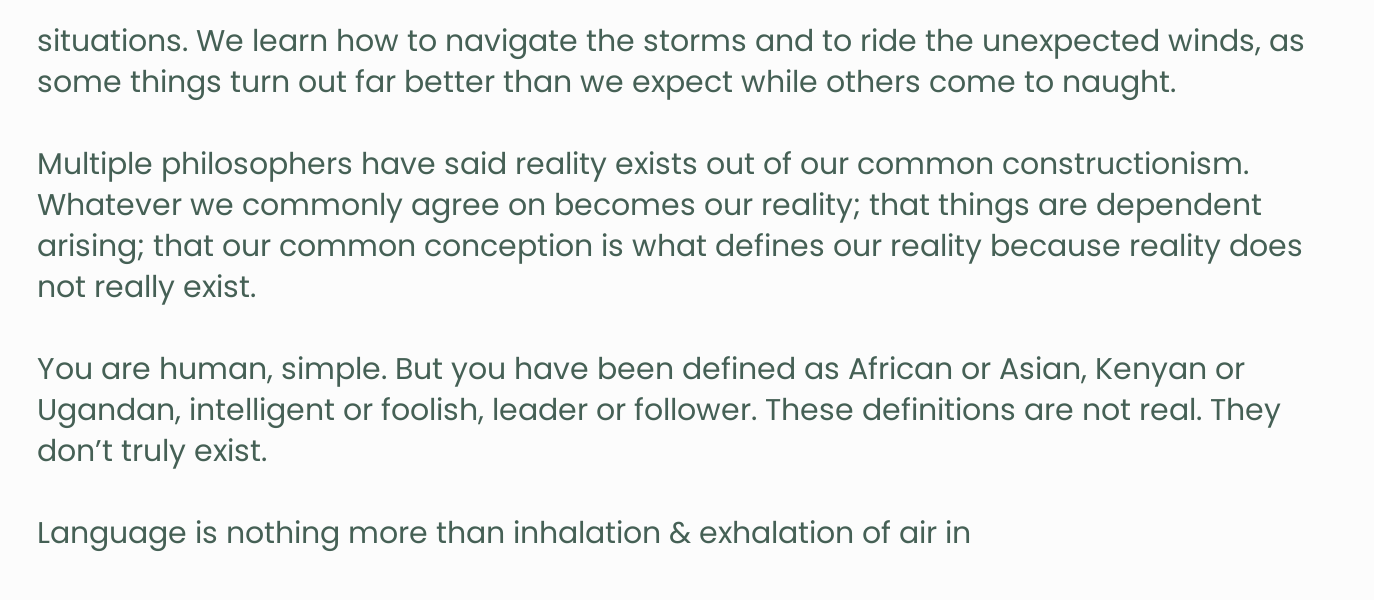situations. We learn how to navigate the storms and to ride the unexpected winds, as some things turn out far better than we expect while others come to naught.

Multiple philosophers have said reality exists out of our common constructionism. Whatever we commonly agree on becomes our reality; that things are dependent arising; that our common conception is what defines our reality because reality does not really exist.

You are human, simple. But you have been defined as African or Asian, Kenyan or Ugandan, intelligent or foolish, leader or follower. These definitions are not real. They don’t truly exist.

Language is nothing more than inhalation & exhalation of air in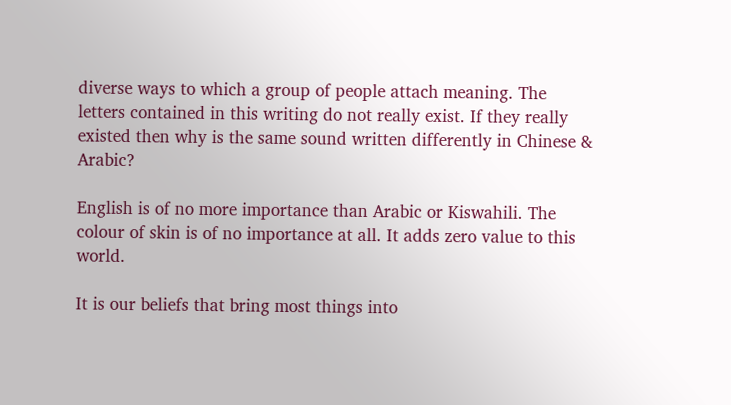diverse ways to which a group of people attach meaning. The letters contained in this writing do not really exist. If they really existed then why is the same sound written differently in Chinese & Arabic?

English is of no more importance than Arabic or Kiswahili. The colour of skin is of no importance at all. It adds zero value to this world.

It is our beliefs that bring most things into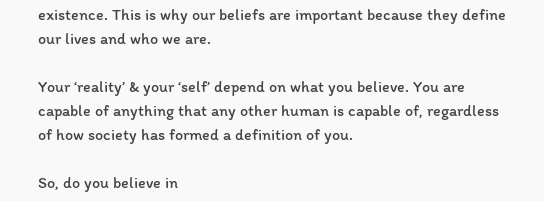existence. This is why our beliefs are important because they define our lives and who we are.

Your ‘reality’ & your ‘self’ depend on what you believe. You are capable of anything that any other human is capable of, regardless of how society has formed a definition of you.

So, do you believe in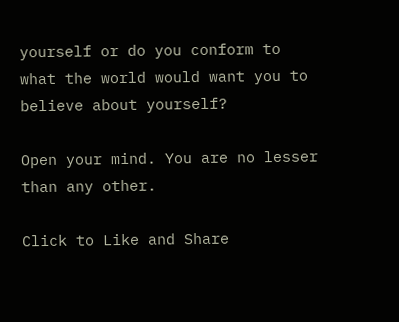yourself or do you conform to what the world would want you to believe about yourself?

Open your mind. You are no lesser than any other.

Click to Like and Share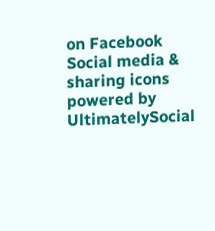on Facebook
Social media & sharing icons powered by UltimatelySocial